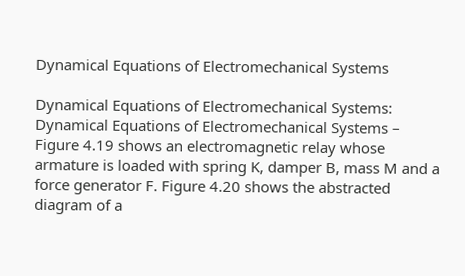Dynamical Equations of Electromechanical Systems

Dynamical Equations of Electromechanical Systems: Dynamical Equations of Electromechanical Systems – Figure 4.19 shows an electromagnetic relay whose armature is loaded with spring K, damper B, mass M and a force generator F. Figure 4.20 shows the abstracted diagram of a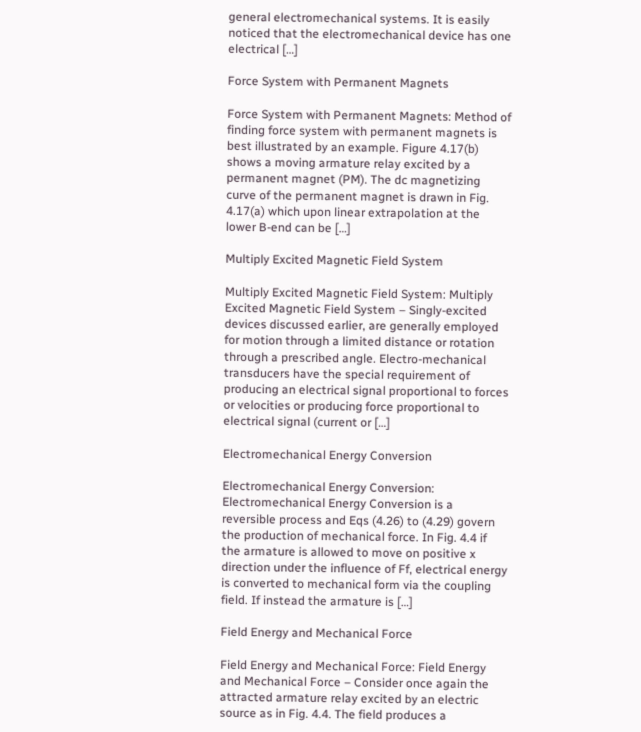general electromechanical systems. It is easily noticed that the electromechanical device has one electrical […]

Force System with Permanent Magnets

Force System with Permanent Magnets: Method of finding force system with permanent magnets is best illustrated by an example. Figure 4.17(b) shows a moving armature relay excited by a permanent magnet (PM). The dc magnetizing curve of the permanent magnet is drawn in Fig. 4.17(a) which upon linear extrapolation at the lower B-end can be […]

Multiply Excited Magnetic Field System

Multiply Excited Magnetic Field System: Multiply Excited Magnetic Field System – Singly-excited devices discussed earlier, are generally employed for motion through a limited distance or rotation through a prescribed angle. Electro-mechanical transducers have the special requirement of producing an electrical signal proportional to forces or velocities or producing force proportional to electrical signal (current or […]

Electromechanical Energy Conversion

Electromechanical Energy Conversion: Electromechanical Energy Conversion is a reversible process and Eqs (4.26) to (4.29) govern the production of mechanical force. In Fig. 4.4 if the armature is allowed to move on positive x direction under the influence of Ff, electrical energy is converted to mechanical form via the coupling field. If instead the armature is […]

Field Energy and Mechanical Force

Field Energy and Mechanical Force: Field Energy and Mechanical Force – Consider once again the attracted armature relay excited by an electric source as in Fig. 4.4. The field produces a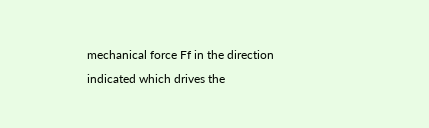mechanical force Ff in the direction indicated which drives the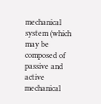mechanical system (which may be composed of passive and active mechanical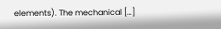elements). The mechanical […]